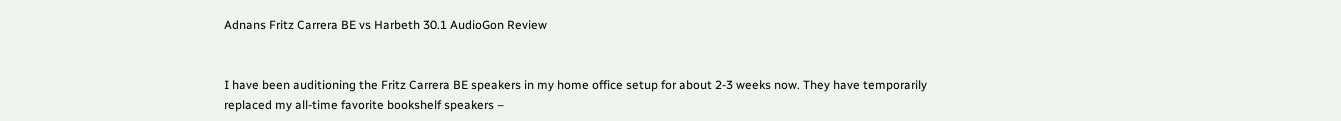Adnans Fritz Carrera BE vs Harbeth 30.1 AudioGon Review


I have been auditioning the Fritz Carrera BE speakers in my home office setup for about 2-3 weeks now. They have temporarily replaced my all-time favorite bookshelf speakers –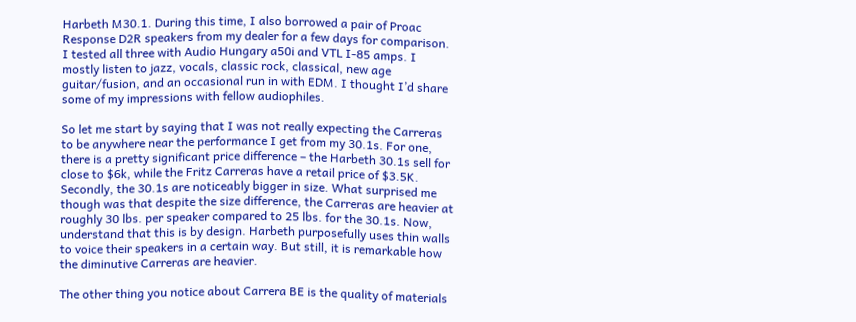Harbeth M30.1. During this time, I also borrowed a pair of Proac Response D2R speakers from my dealer for a few days for comparison. I tested all three with Audio Hungary a50i and VTL I-85 amps. I mostly listen to jazz, vocals, classic rock, classical, new age guitar/fusion, and an occasional run in with EDM. I thought I’d share some of my impressions with fellow audiophiles.

So let me start by saying that I was not really expecting the Carreras to be anywhere near the performance I get from my 30.1s. For one, there is a pretty significant price difference – the Harbeth 30.1s sell for close to $6k, while the Fritz Carreras have a retail price of $3.5K. Secondly, the 30.1s are noticeably bigger in size. What surprised me though was that despite the size difference, the Carreras are heavier at roughly 30 lbs. per speaker compared to 25 lbs. for the 30.1s. Now, understand that this is by design. Harbeth purposefully uses thin walls to voice their speakers in a certain way. But still, it is remarkable how the diminutive Carreras are heavier.

The other thing you notice about Carrera BE is the quality of materials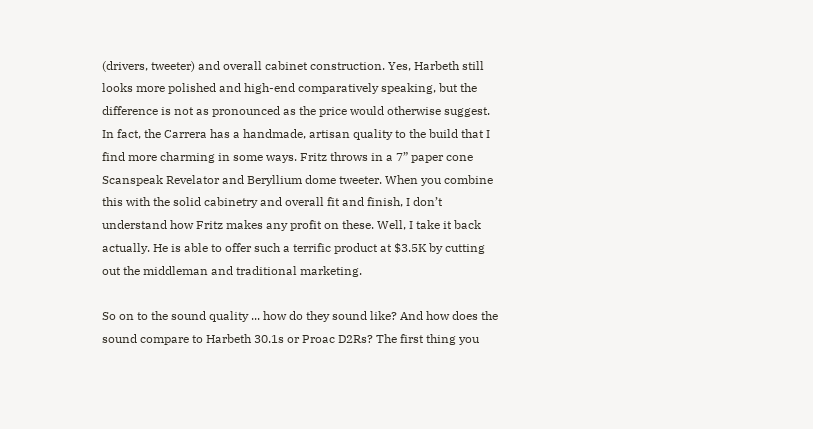(drivers, tweeter) and overall cabinet construction. Yes, Harbeth still looks more polished and high-end comparatively speaking, but the difference is not as pronounced as the price would otherwise suggest. In fact, the Carrera has a handmade, artisan quality to the build that I find more charming in some ways. Fritz throws in a 7” paper cone Scanspeak Revelator and Beryllium dome tweeter. When you combine this with the solid cabinetry and overall fit and finish, I don’t understand how Fritz makes any profit on these. Well, I take it back actually. He is able to offer such a terrific product at $3.5K by cutting out the middleman and traditional marketing.

So on to the sound quality ... how do they sound like? And how does the sound compare to Harbeth 30.1s or Proac D2Rs? The first thing you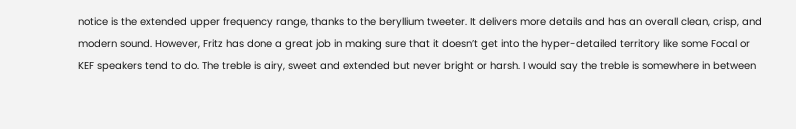notice is the extended upper frequency range, thanks to the beryllium tweeter. It delivers more details and has an overall clean, crisp, and modern sound. However, Fritz has done a great job in making sure that it doesn’t get into the hyper-detailed territory like some Focal or KEF speakers tend to do. The treble is airy, sweet and extended but never bright or harsh. I would say the treble is somewhere in between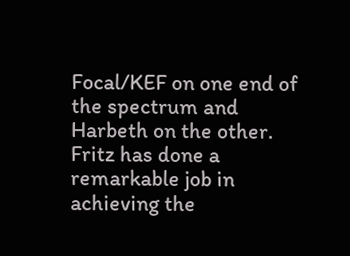Focal/KEF on one end of the spectrum and Harbeth on the other. Fritz has done a remarkable job in achieving the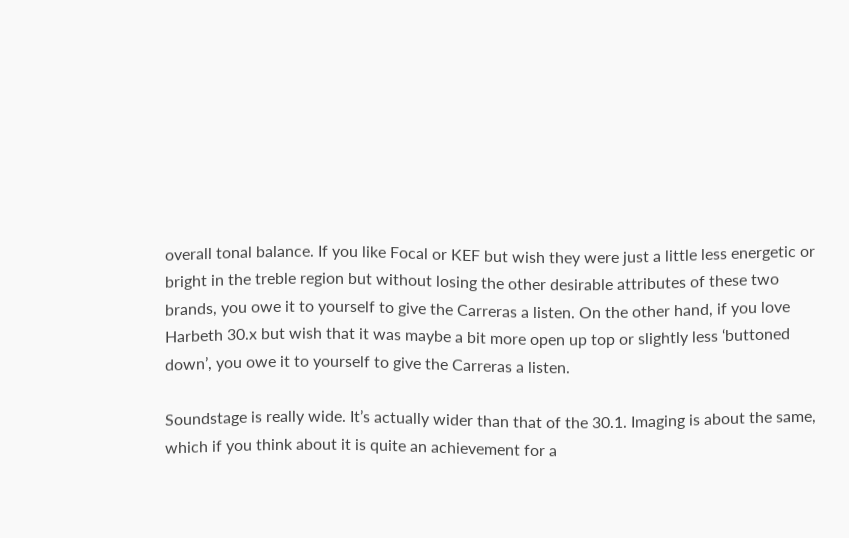overall tonal balance. If you like Focal or KEF but wish they were just a little less energetic or bright in the treble region but without losing the other desirable attributes of these two brands, you owe it to yourself to give the Carreras a listen. On the other hand, if you love Harbeth 30.x but wish that it was maybe a bit more open up top or slightly less ‘buttoned down’, you owe it to yourself to give the Carreras a listen.

Soundstage is really wide. It’s actually wider than that of the 30.1. Imaging is about the same, which if you think about it is quite an achievement for a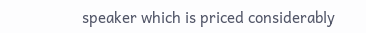speaker which is priced considerably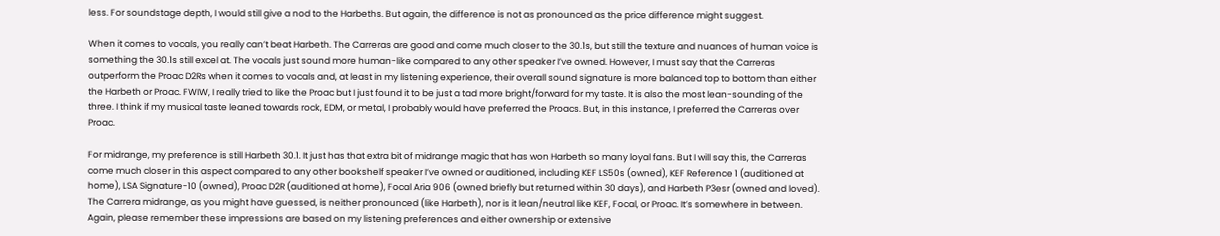less. For soundstage depth, I would still give a nod to the Harbeths. But again, the difference is not as pronounced as the price difference might suggest.

When it comes to vocals, you really can’t beat Harbeth. The Carreras are good and come much closer to the 30.1s, but still the texture and nuances of human voice is something the 30.1s still excel at. The vocals just sound more human-like compared to any other speaker I’ve owned. However, I must say that the Carreras outperform the Proac D2Rs when it comes to vocals and, at least in my listening experience, their overall sound signature is more balanced top to bottom than either the Harbeth or Proac. FWIW, I really tried to like the Proac but I just found it to be just a tad more bright/forward for my taste. It is also the most lean-sounding of the three. I think if my musical taste leaned towards rock, EDM, or metal, I probably would have preferred the Proacs. But, in this instance, I preferred the Carreras over Proac.

For midrange, my preference is still Harbeth 30.1. It just has that extra bit of midrange magic that has won Harbeth so many loyal fans. But I will say this, the Carreras come much closer in this aspect compared to any other bookshelf speaker I’ve owned or auditioned, including KEF LS50s (owned), KEF Reference 1 (auditioned at home), LSA Signature-10 (owned), Proac D2R (auditioned at home), Focal Aria 906 (owned briefly but returned within 30 days), and Harbeth P3esr (owned and loved). The Carrera midrange, as you might have guessed, is neither pronounced (like Harbeth), nor is it lean/neutral like KEF, Focal, or Proac. It’s somewhere in between. Again, please remember these impressions are based on my listening preferences and either ownership or extensive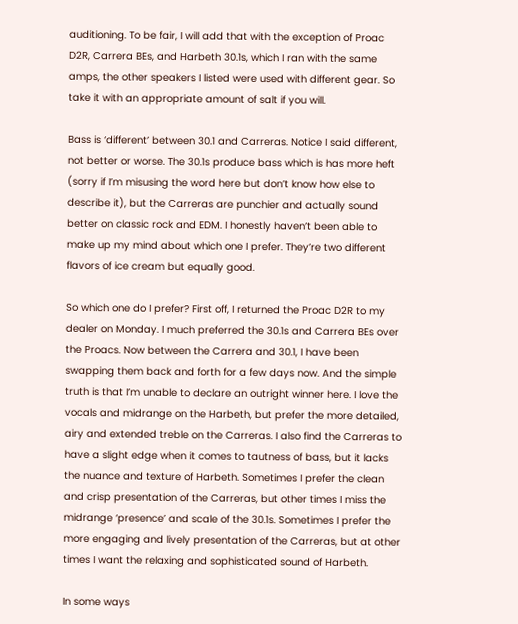auditioning. To be fair, I will add that with the exception of Proac D2R, Carrera BEs, and Harbeth 30.1s, which I ran with the same amps, the other speakers I listed were used with different gear. So take it with an appropriate amount of salt if you will.

Bass is ‘different’ between 30.1 and Carreras. Notice I said different, not better or worse. The 30.1s produce bass which is has more heft (sorry if I’m misusing the word here but don’t know how else to describe it), but the Carreras are punchier and actually sound better on classic rock and EDM. I honestly haven’t been able to make up my mind about which one I prefer. They’re two different flavors of ice cream but equally good.

So which one do I prefer? First off, I returned the Proac D2R to my dealer on Monday. I much preferred the 30.1s and Carrera BEs over the Proacs. Now between the Carrera and 30.1, I have been swapping them back and forth for a few days now. And the simple truth is that I’m unable to declare an outright winner here. I love the vocals and midrange on the Harbeth, but prefer the more detailed, airy and extended treble on the Carreras. I also find the Carreras to have a slight edge when it comes to tautness of bass, but it lacks the nuance and texture of Harbeth. Sometimes I prefer the clean and crisp presentation of the Carreras, but other times I miss the midrange ‘presence’ and scale of the 30.1s. Sometimes I prefer the more engaging and lively presentation of the Carreras, but at other times I want the relaxing and sophisticated sound of Harbeth.

In some ways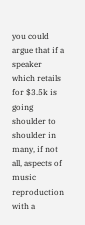you could argue that if a speaker which retails for $3.5k is going shoulder to shoulder in many, if not all, aspects of music reproduction with a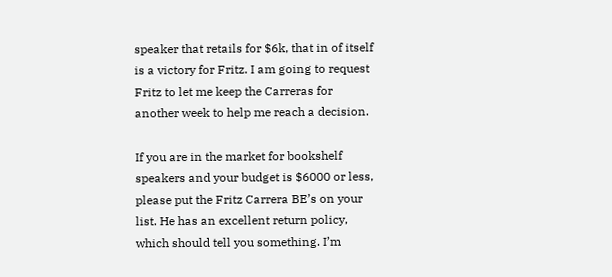speaker that retails for $6k, that in of itself is a victory for Fritz. I am going to request Fritz to let me keep the Carreras for another week to help me reach a decision.

If you are in the market for bookshelf speakers and your budget is $6000 or less, please put the Fritz Carrera BE’s on your list. He has an excellent return policy, which should tell you something. I’m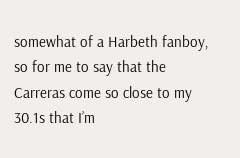somewhat of a Harbeth fanboy, so for me to say that the Carreras come so close to my 30.1s that I’m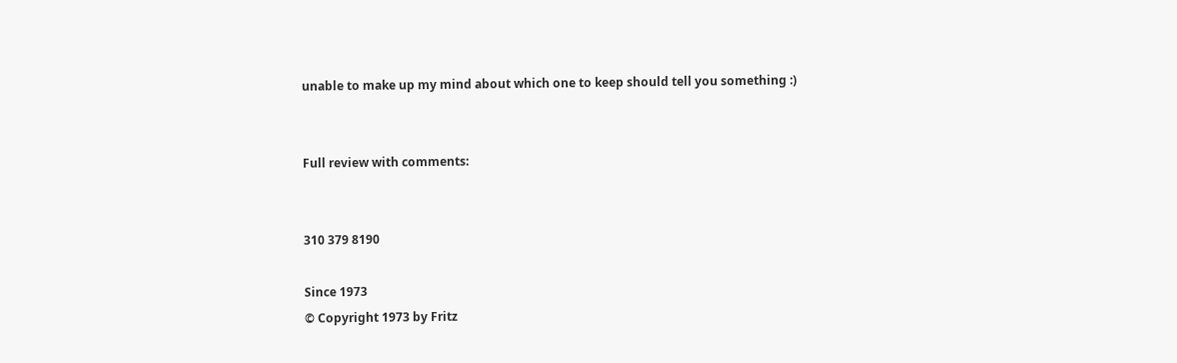unable to make up my mind about which one to keep should tell you something :)


Full review with comments:


310 379 8190

Since 1973
© Copyright 1973 by Fritz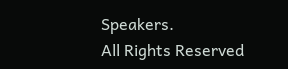Speakers.
All Rights Reserved